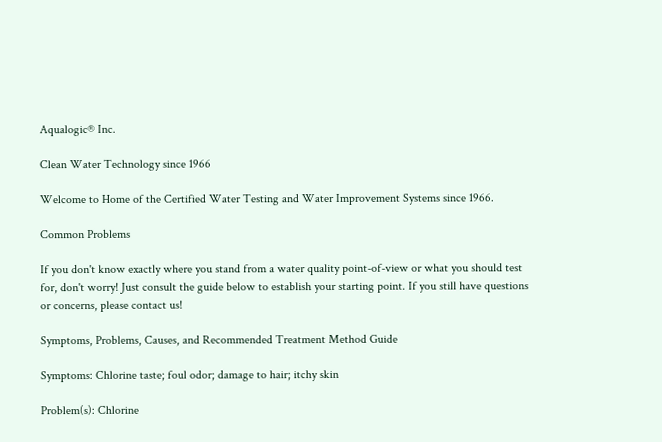Aqualogic® Inc.

Clean Water Technology since 1966

Welcome to Home of the Certified Water Testing and Water Improvement Systems since 1966.

Common Problems

If you don't know exactly where you stand from a water quality point-of-view or what you should test for, don't worry! Just consult the guide below to establish your starting point. If you still have questions or concerns, please contact us!

Symptoms, Problems, Causes, and Recommended Treatment Method Guide

Symptoms: Chlorine taste; foul odor; damage to hair; itchy skin

Problem(s): Chlorine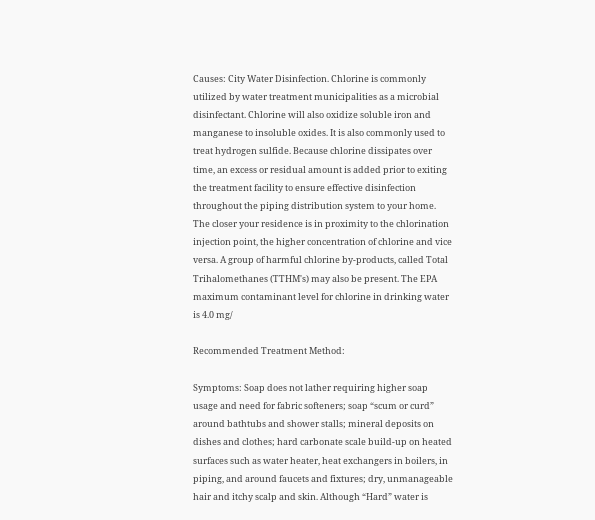Causes: City Water Disinfection. Chlorine is commonly utilized by water treatment municipalities as a microbial disinfectant. Chlorine will also oxidize soluble iron and manganese to insoluble oxides. It is also commonly used to treat hydrogen sulfide. Because chlorine dissipates over time, an excess or residual amount is added prior to exiting the treatment facility to ensure effective disinfection throughout the piping distribution system to your home. The closer your residence is in proximity to the chlorination injection point, the higher concentration of chlorine and vice versa. A group of harmful chlorine by-products, called Total Trihalomethanes (TTHM's) may also be present. The EPA maximum contaminant level for chlorine in drinking water is 4.0 mg/

Recommended Treatment Method:

Symptoms: Soap does not lather requiring higher soap usage and need for fabric softeners; soap “scum or curd” around bathtubs and shower stalls; mineral deposits on dishes and clothes; hard carbonate scale build-up on heated surfaces such as water heater, heat exchangers in boilers, in piping, and around faucets and fixtures; dry, unmanageable hair and itchy scalp and skin. Although “Hard” water is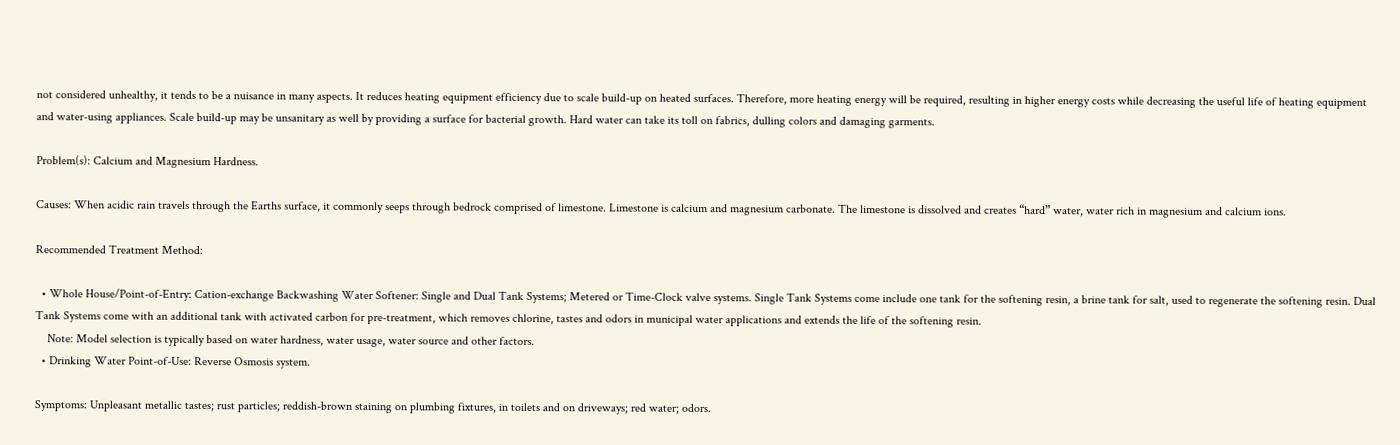not considered unhealthy, it tends to be a nuisance in many aspects. It reduces heating equipment efficiency due to scale build-up on heated surfaces. Therefore, more heating energy will be required, resulting in higher energy costs while decreasing the useful life of heating equipment and water-using appliances. Scale build-up may be unsanitary as well by providing a surface for bacterial growth. Hard water can take its toll on fabrics, dulling colors and damaging garments.

Problem(s): Calcium and Magnesium Hardness.

Causes: When acidic rain travels through the Earths surface, it commonly seeps through bedrock comprised of limestone. Limestone is calcium and magnesium carbonate. The limestone is dissolved and creates “hard” water, water rich in magnesium and calcium ions.

Recommended Treatment Method:

  • Whole House/Point-of-Entry: Cation-exchange Backwashing Water Softener: Single and Dual Tank Systems; Metered or Time-Clock valve systems. Single Tank Systems come include one tank for the softening resin, a brine tank for salt, used to regenerate the softening resin. Dual Tank Systems come with an additional tank with activated carbon for pre-treatment, which removes chlorine, tastes and odors in municipal water applications and extends the life of the softening resin.
    Note: Model selection is typically based on water hardness, water usage, water source and other factors.
  • Drinking Water Point-of-Use: Reverse Osmosis system.

Symptoms: Unpleasant metallic tastes; rust particles; reddish-brown staining on plumbing fixtures, in toilets and on driveways; red water; odors.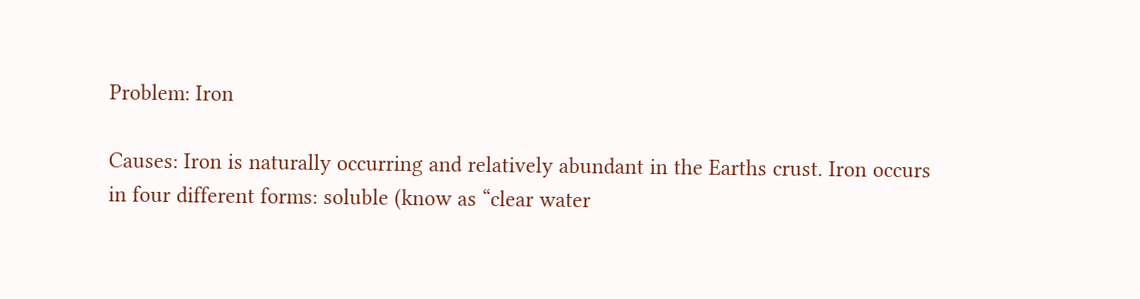Problem: Iron

Causes: Iron is naturally occurring and relatively abundant in the Earths crust. Iron occurs in four different forms: soluble (know as “clear water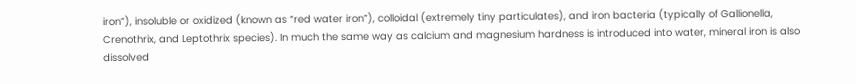iron”), insoluble or oxidized (known as “red water iron”), colloidal (extremely tiny particulates), and iron bacteria (typically of Gallionella, Crenothrix, and Leptothrix species). In much the same way as calcium and magnesium hardness is introduced into water, mineral iron is also dissolved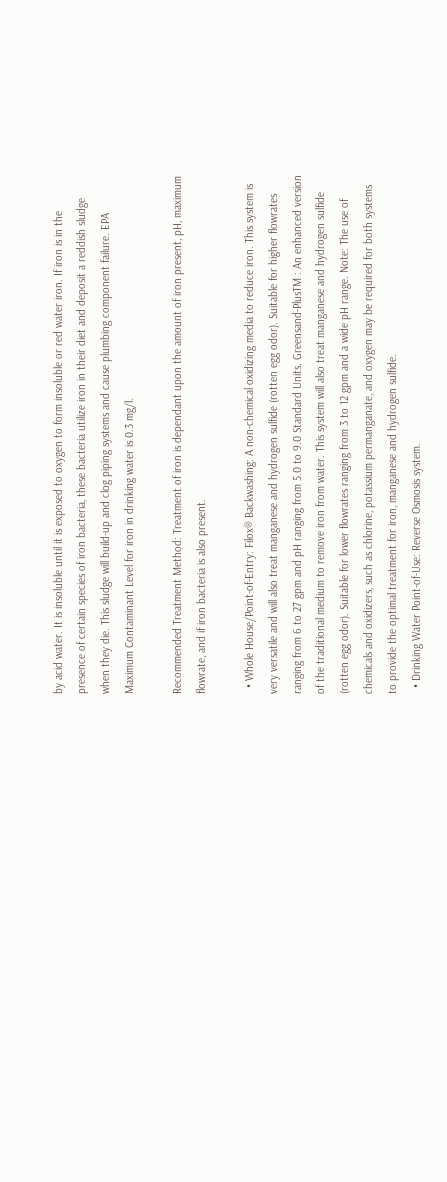by acid water. It is insoluble until it is exposed to oxygen to form insoluble or red water iron. If iron is in the presence of certain species of iron bacteria, these bacteria utilize iron in their diet and deposit a reddish sludge when they die. This sludge will build-up and clog piping systems and cause plumbing component failure. EPA Maximum Contaminant Level for iron in drinking water is 0.3 mg/l.

Recommended Treatment Method: Treatment of iron is dependant upon the amount of iron present, pH, maximum flowrate, and if iron bacteria is also present.

  • Whole House/Point-of-Entry: Filox® Backwashing: A non-chemical oxidizing media to reduce iron. This system is very versatile and will also treat manganese and hydrogen sulfide (rotten egg odor). Suitable for higher flowrates ranging from 6 to 27 gpm and pH ranging from 5.0 to 9.0 Standard Units. Greensand-PlusTM : An enhanced version of the traditional medium to remove iron from water. This system will also treat manganese and hydrogen sulfide (rotten egg odor). Suitable for lower flowrates ranging from 3 to 12 gpm and a wide pH range. Note: The use of chemicals and oxidizers, such as chlorine, potassium permanganate, and oxygen may be required for both systems to provide the optimal treatment for iron, manganese and hydrogen sulfide.
  • Drinking Water Point-of-Use: Reverse Osmosis system.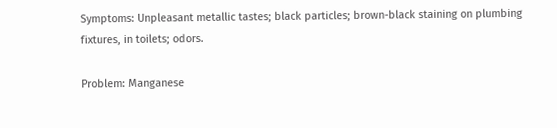Symptoms: Unpleasant metallic tastes; black particles; brown-black staining on plumbing fixtures, in toilets; odors.

Problem: Manganese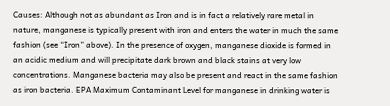Causes: Although not as abundant as Iron and is in fact a relatively rare metal in nature, manganese is typically present with iron and enters the water in much the same fashion (see “Iron” above). In the presence of oxygen, manganese dioxide is formed in an acidic medium and will precipitate dark brown and black stains at very low concentrations. Manganese bacteria may also be present and react in the same fashion as iron bacteria. EPA Maximum Contaminant Level for manganese in drinking water is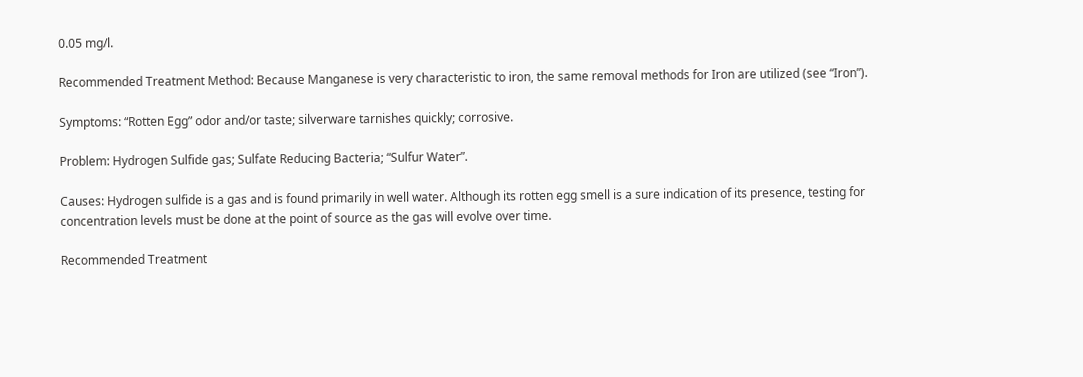0.05 mg/l.

Recommended Treatment Method: Because Manganese is very characteristic to iron, the same removal methods for Iron are utilized (see “Iron”).

Symptoms: “Rotten Egg” odor and/or taste; silverware tarnishes quickly; corrosive.

Problem: Hydrogen Sulfide gas; Sulfate Reducing Bacteria; “Sulfur Water”.

Causes: Hydrogen sulfide is a gas and is found primarily in well water. Although its rotten egg smell is a sure indication of its presence, testing for concentration levels must be done at the point of source as the gas will evolve over time.

Recommended Treatment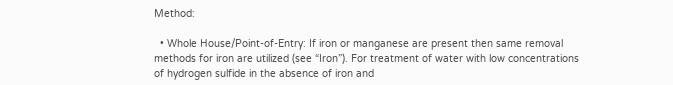Method:

  • Whole House/Point-of-Entry: If iron or manganese are present then same removal methods for iron are utilized (see “Iron”). For treatment of water with low concentrations of hydrogen sulfide in the absence of iron and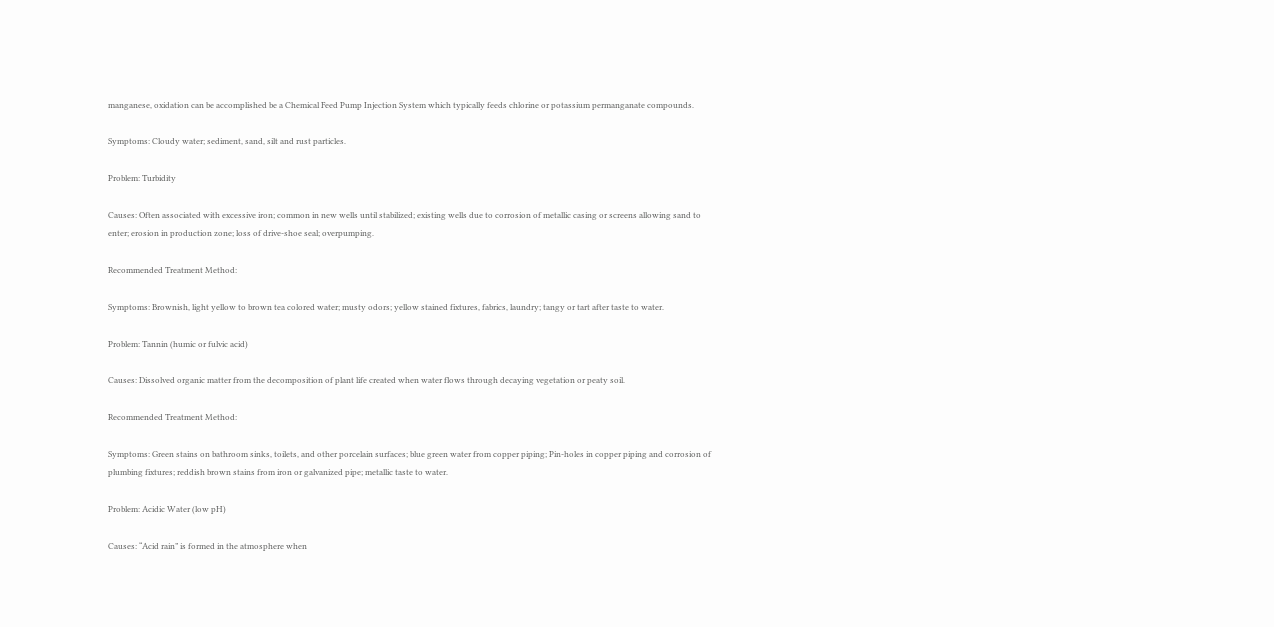manganese, oxidation can be accomplished be a Chemical Feed Pump Injection System which typically feeds chlorine or potassium permanganate compounds.

Symptoms: Cloudy water; sediment, sand, silt and rust particles.

Problem: Turbidity

Causes: Often associated with excessive iron; common in new wells until stabilized; existing wells due to corrosion of metallic casing or screens allowing sand to enter; erosion in production zone; loss of drive-shoe seal; overpumping.

Recommended Treatment Method:

Symptoms: Brownish, light yellow to brown tea colored water; musty odors; yellow stained fixtures, fabrics, laundry; tangy or tart after taste to water.

Problem: Tannin (humic or fulvic acid)

Causes: Dissolved organic matter from the decomposition of plant life created when water flows through decaying vegetation or peaty soil.

Recommended Treatment Method:

Symptoms: Green stains on bathroom sinks, toilets, and other porcelain surfaces; blue green water from copper piping; Pin-holes in copper piping and corrosion of plumbing fixtures; reddish brown stains from iron or galvanized pipe; metallic taste to water.

Problem: Acidic Water (low pH)

Causes: “Acid rain” is formed in the atmosphere when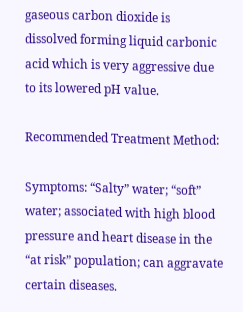gaseous carbon dioxide is dissolved forming liquid carbonic acid which is very aggressive due to its lowered pH value.

Recommended Treatment Method:

Symptoms: “Salty” water; “soft” water; associated with high blood pressure and heart disease in the “at risk” population; can aggravate certain diseases.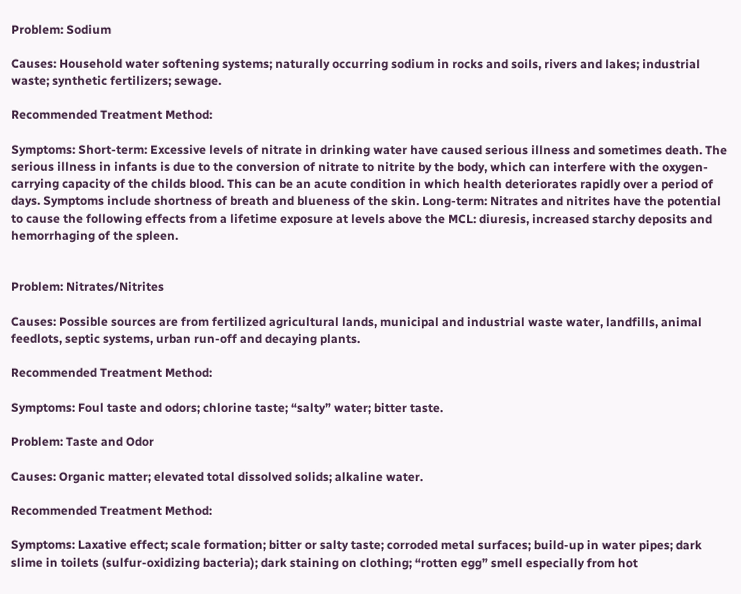Problem: Sodium

Causes: Household water softening systems; naturally occurring sodium in rocks and soils, rivers and lakes; industrial waste; synthetic fertilizers; sewage.

Recommended Treatment Method:

Symptoms: Short-term: Excessive levels of nitrate in drinking water have caused serious illness and sometimes death. The serious illness in infants is due to the conversion of nitrate to nitrite by the body, which can interfere with the oxygen-carrying capacity of the childs blood. This can be an acute condition in which health deteriorates rapidly over a period of days. Symptoms include shortness of breath and blueness of the skin. Long-term: Nitrates and nitrites have the potential to cause the following effects from a lifetime exposure at levels above the MCL: diuresis, increased starchy deposits and hemorrhaging of the spleen.


Problem: Nitrates/Nitrites

Causes: Possible sources are from fertilized agricultural lands, municipal and industrial waste water, landfills, animal feedlots, septic systems, urban run-off and decaying plants.

Recommended Treatment Method:

Symptoms: Foul taste and odors; chlorine taste; “salty” water; bitter taste.

Problem: Taste and Odor

Causes: Organic matter; elevated total dissolved solids; alkaline water.

Recommended Treatment Method:

Symptoms: Laxative effect; scale formation; bitter or salty taste; corroded metal surfaces; build-up in water pipes; dark slime in toilets (sulfur-oxidizing bacteria); dark staining on clothing; “rotten egg” smell especially from hot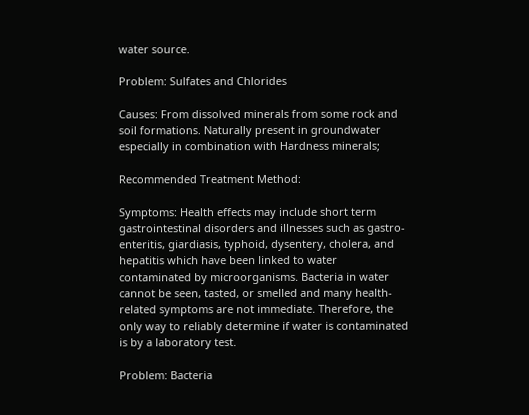water source.

Problem: Sulfates and Chlorides

Causes: From dissolved minerals from some rock and soil formations. Naturally present in groundwater especially in combination with Hardness minerals;

Recommended Treatment Method:

Symptoms: Health effects may include short term gastrointestinal disorders and illnesses such as gastro-enteritis, giardiasis, typhoid, dysentery, cholera, and hepatitis which have been linked to water contaminated by microorganisms. Bacteria in water cannot be seen, tasted, or smelled and many health-related symptoms are not immediate. Therefore, the only way to reliably determine if water is contaminated is by a laboratory test.

Problem: Bacteria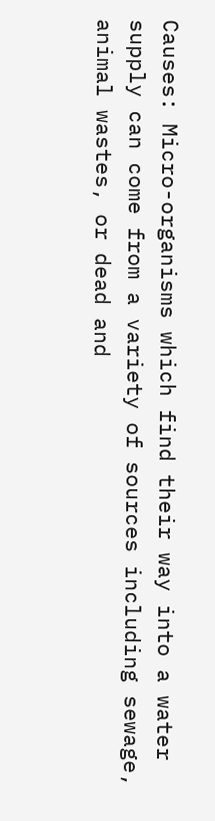Causes: Micro-organisms which find their way into a water supply can come from a variety of sources including sewage, animal wastes, or dead and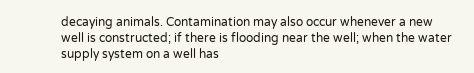decaying animals. Contamination may also occur whenever a new well is constructed; if there is flooding near the well; when the water supply system on a well has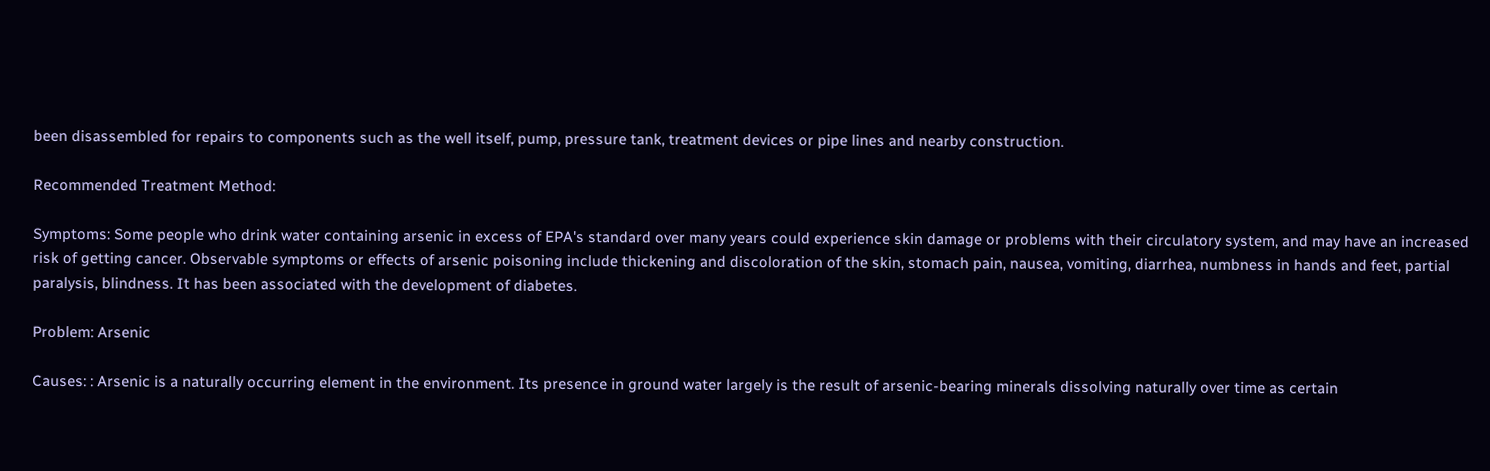been disassembled for repairs to components such as the well itself, pump, pressure tank, treatment devices or pipe lines and nearby construction.

Recommended Treatment Method:

Symptoms: Some people who drink water containing arsenic in excess of EPA's standard over many years could experience skin damage or problems with their circulatory system, and may have an increased risk of getting cancer. Observable symptoms or effects of arsenic poisoning include thickening and discoloration of the skin, stomach pain, nausea, vomiting, diarrhea, numbness in hands and feet, partial paralysis, blindness. It has been associated with the development of diabetes.

Problem: Arsenic

Causes: : Arsenic is a naturally occurring element in the environment. Its presence in ground water largely is the result of arsenic-bearing minerals dissolving naturally over time as certain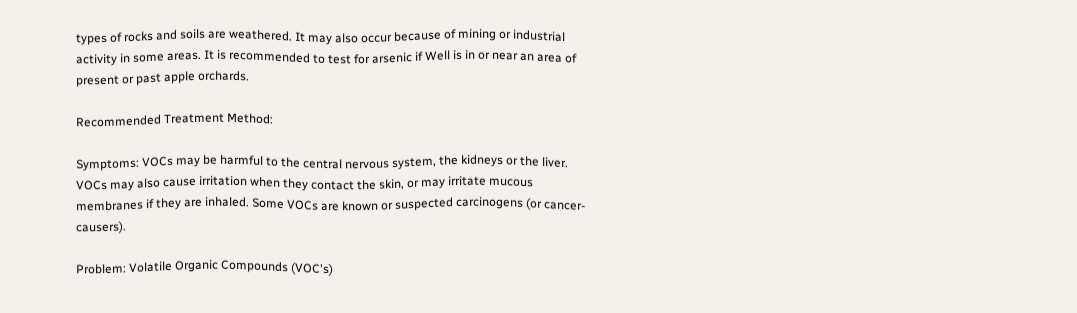types of rocks and soils are weathered. It may also occur because of mining or industrial activity in some areas. It is recommended to test for arsenic if Well is in or near an area of present or past apple orchards.

Recommended Treatment Method:

Symptoms: VOCs may be harmful to the central nervous system, the kidneys or the liver. VOCs may also cause irritation when they contact the skin, or may irritate mucous membranes if they are inhaled. Some VOCs are known or suspected carcinogens (or cancer-causers).

Problem: Volatile Organic Compounds (VOC's)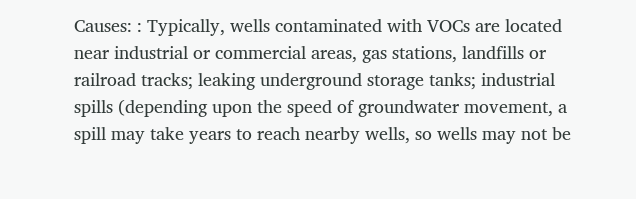Causes: : Typically, wells contaminated with VOCs are located near industrial or commercial areas, gas stations, landfills or railroad tracks; leaking underground storage tanks; industrial spills (depending upon the speed of groundwater movement, a spill may take years to reach nearby wells, so wells may not be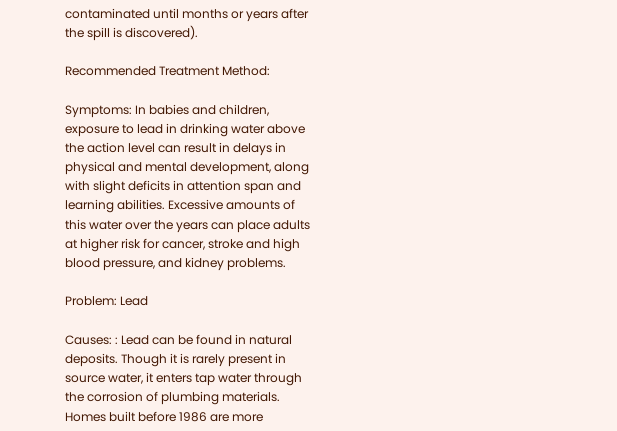contaminated until months or years after the spill is discovered).

Recommended Treatment Method:

Symptoms: In babies and children, exposure to lead in drinking water above the action level can result in delays in physical and mental development, along with slight deficits in attention span and learning abilities. Excessive amounts of this water over the years can place adults at higher risk for cancer, stroke and high blood pressure, and kidney problems.

Problem: Lead

Causes: : Lead can be found in natural deposits. Though it is rarely present in source water, it enters tap water through the corrosion of plumbing materials. Homes built before 1986 are more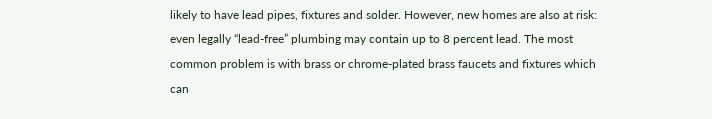likely to have lead pipes, fixtures and solder. However, new homes are also at risk: even legally “lead-free” plumbing may contain up to 8 percent lead. The most common problem is with brass or chrome-plated brass faucets and fixtures which can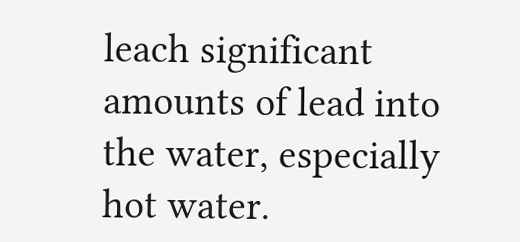leach significant amounts of lead into the water, especially hot water.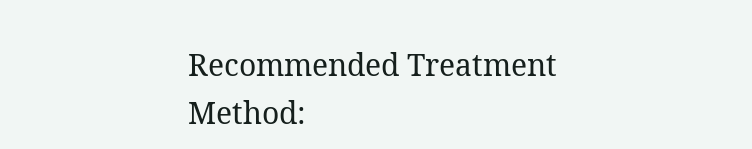Recommended Treatment Method: